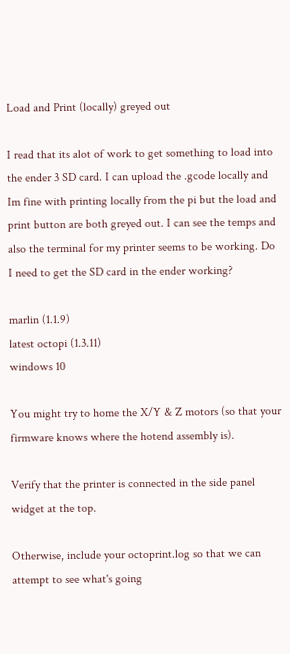Load and Print (locally) greyed out

I read that its alot of work to get something to load into the ender 3 SD card. I can upload the .gcode locally and Im fine with printing locally from the pi but the load and print button are both greyed out. I can see the temps and also the terminal for my printer seems to be working. Do I need to get the SD card in the ender working?

marlin (1.1.9)
latest octopi (1.3.11)
windows 10

You might try to home the X/Y & Z motors (so that your firmware knows where the hotend assembly is).

Verify that the printer is connected in the side panel widget at the top.

Otherwise, include your octoprint.log so that we can attempt to see what's going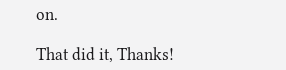on.

That did it, Thanks!